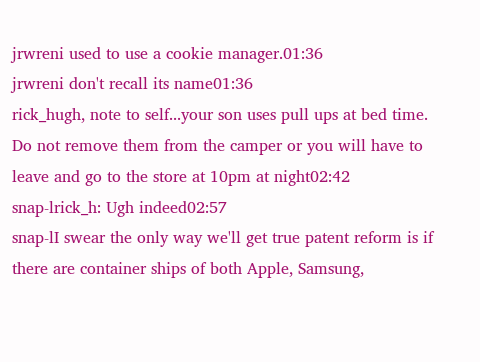jrwreni used to use a cookie manager.01:36
jrwreni don't recall its name01:36
rick_hugh, note to self...your son uses pull ups at bed time. Do not remove them from the camper or you will have to leave and go to the store at 10pm at night02:42
snap-lrick_h: Ugh indeed02:57
snap-lI swear the only way we'll get true patent reform is if there are container ships of both Apple, Samsung,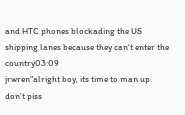and HTC phones blockading the US shipping lanes because they can't enter the country03:09
jrwren"alright boy, its time to man up. don't piss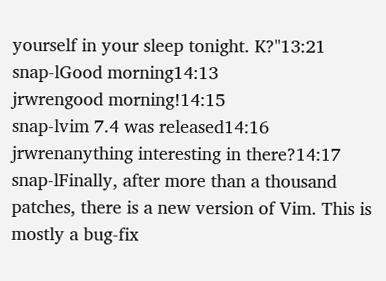yourself in your sleep tonight. K?"13:21
snap-lGood morning14:13
jrwrengood morning!14:15
snap-lvim 7.4 was released14:16
jrwrenanything interesting in there?14:17
snap-lFinally, after more than a thousand patches, there is a new version of Vim. This is mostly a bug-fix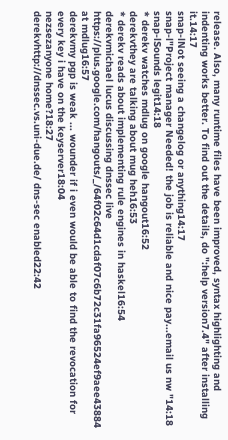release. Also, many runtime files have been improved, syntax highlighting and indenting works better. To find out the details, do ":help version7.4" after installing it.14:17
snap-lNot seeing a changelog or anything14:17
snap-l"Project manager Needed! the job is reliable and nice pay...email us nw "14:18
snap-lSounds legit14:18
* derekv watches mdlug on google hangout16:52
derekvthey are talking about mug heh16:53
* derekv reads about implementing rule engines in haskel16:54
derekvmichael lucus discussing dnssec live https://plus.google.com/hangouts/_/64f02c64d1cdaf07c6b72c31fa96524ef9aee43884 at mdlug16:57
derekvmy pgp is weak ... wounder if i even would be able to find the revocation for every key i have on the keyserver18:04
nezsezanyone home?18:27
derekvhttp://dnssec.vs.uni-due.de/ dns-sec enabled22:42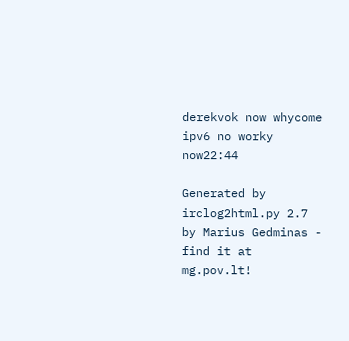derekvok now whycome ipv6 no worky now22:44

Generated by irclog2html.py 2.7 by Marius Gedminas - find it at mg.pov.lt!